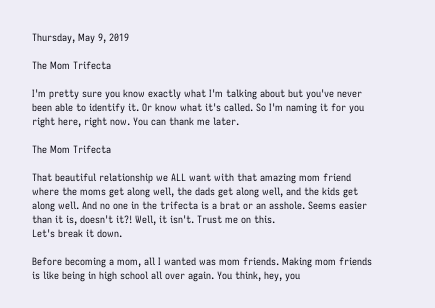Thursday, May 9, 2019

The Mom Trifecta

I'm pretty sure you know exactly what I'm talking about but you've never been able to identify it. Or know what it's called. So I'm naming it for you right here, right now. You can thank me later.

The Mom Trifecta

That beautiful relationship we ALL want with that amazing mom friend where the moms get along well, the dads get along well, and the kids get along well. And no one in the trifecta is a brat or an asshole. Seems easier than it is, doesn't it?! Well, it isn't. Trust me on this.
Let's break it down.

Before becoming a mom, all I wanted was mom friends. Making mom friends is like being in high school all over again. You think, hey, you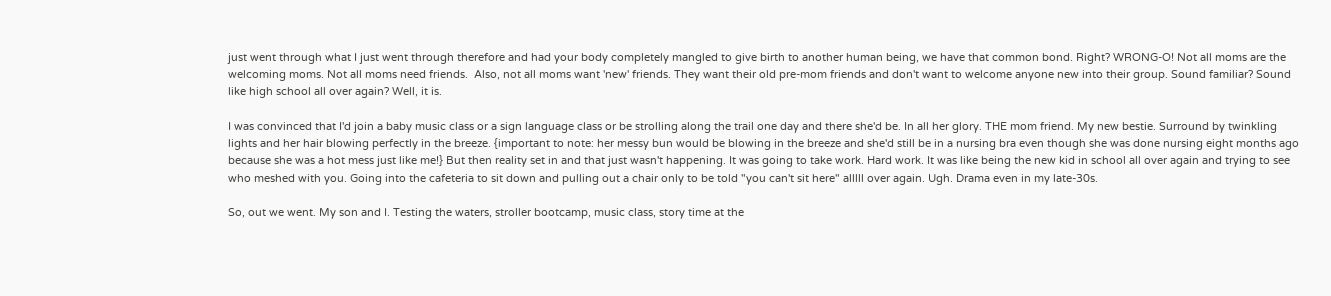just went through what I just went through therefore and had your body completely mangled to give birth to another human being, we have that common bond. Right? WRONG-O! Not all moms are the welcoming moms. Not all moms need friends.  Also, not all moms want 'new' friends. They want their old pre-mom friends and don't want to welcome anyone new into their group. Sound familiar? Sound like high school all over again? Well, it is.

I was convinced that I'd join a baby music class or a sign language class or be strolling along the trail one day and there she'd be. In all her glory. THE mom friend. My new bestie. Surround by twinkling lights and her hair blowing perfectly in the breeze. {important to note: her messy bun would be blowing in the breeze and she'd still be in a nursing bra even though she was done nursing eight months ago because she was a hot mess just like me!} But then reality set in and that just wasn't happening. It was going to take work. Hard work. It was like being the new kid in school all over again and trying to see who meshed with you. Going into the cafeteria to sit down and pulling out a chair only to be told "you can't sit here" alllll over again. Ugh. Drama even in my late-30s.

So, out we went. My son and I. Testing the waters, stroller bootcamp, music class, story time at the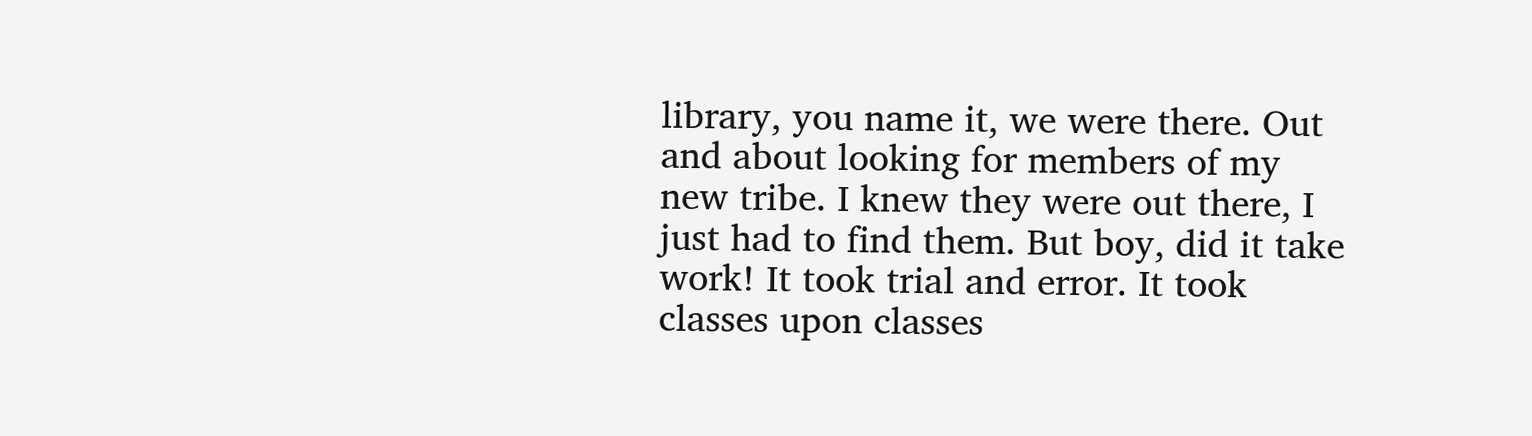library, you name it, we were there. Out and about looking for members of my new tribe. I knew they were out there, I just had to find them. But boy, did it take work! It took trial and error. It took classes upon classes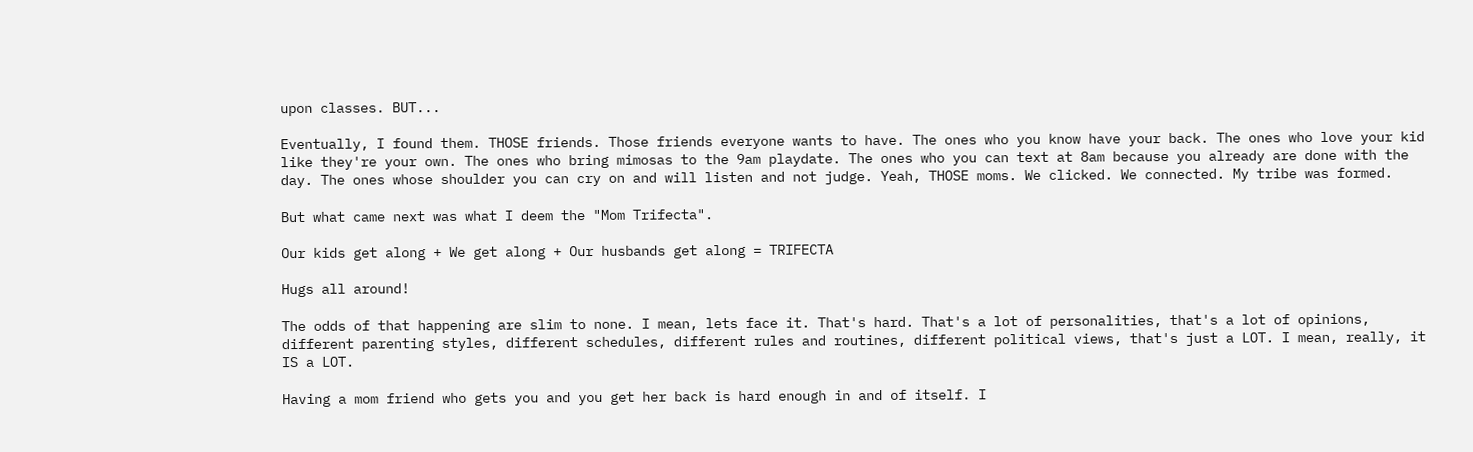upon classes. BUT...

Eventually, I found them. THOSE friends. Those friends everyone wants to have. The ones who you know have your back. The ones who love your kid like they're your own. The ones who bring mimosas to the 9am playdate. The ones who you can text at 8am because you already are done with the day. The ones whose shoulder you can cry on and will listen and not judge. Yeah, THOSE moms. We clicked. We connected. My tribe was formed.

But what came next was what I deem the "Mom Trifecta".

Our kids get along + We get along + Our husbands get along = TRIFECTA

Hugs all around!

The odds of that happening are slim to none. I mean, lets face it. That's hard. That's a lot of personalities, that's a lot of opinions, different parenting styles, different schedules, different rules and routines, different political views, that's just a LOT. I mean, really, it IS a LOT.

Having a mom friend who gets you and you get her back is hard enough in and of itself. I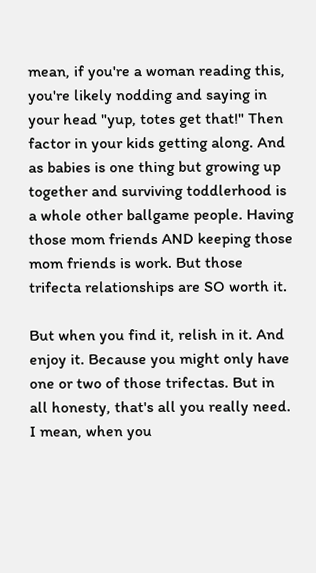mean, if you're a woman reading this, you're likely nodding and saying in your head "yup, totes get that!" Then factor in your kids getting along. And as babies is one thing but growing up together and surviving toddlerhood is a whole other ballgame people. Having those mom friends AND keeping those mom friends is work. But those trifecta relationships are SO worth it.

But when you find it, relish in it. And enjoy it. Because you might only have one or two of those trifectas. But in all honesty, that's all you really need. I mean, when you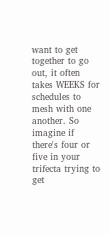want to get together to go out, it often takes WEEKS for schedules to mesh with one another. So imagine if there's four or five in your trifecta trying to get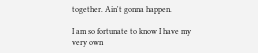together. Ain't gonna happen.

I am so fortunate to know I have my very own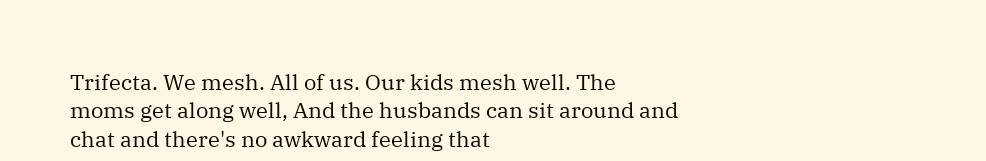Trifecta. We mesh. All of us. Our kids mesh well. The moms get along well, And the husbands can sit around and chat and there's no awkward feeling that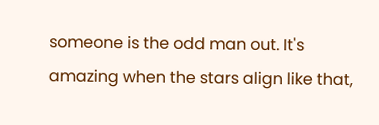someone is the odd man out. It's amazing when the stars align like that,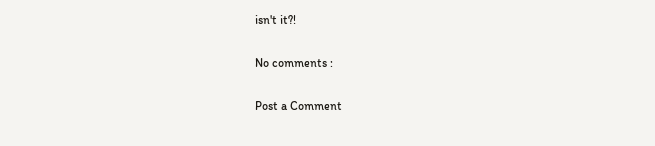isn't it?!

No comments :

Post a Comment